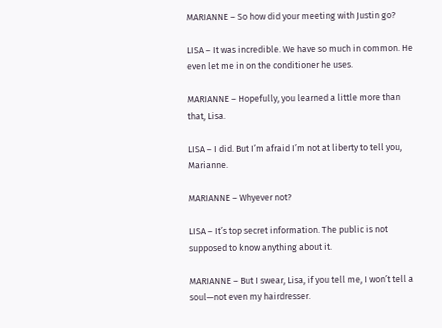MARIANNE – So how did your meeting with Justin go?

LISA – It was incredible. We have so much in common. He even let me in on the conditioner he uses.

MARIANNE – Hopefully, you learned a little more than that, Lisa.

LISA – I did. But I’m afraid I’m not at liberty to tell you, Marianne.

MARIANNE – Whyever not?

LISA – It’s top secret information. The public is not supposed to know anything about it.

MARIANNE – But I swear, Lisa, if you tell me, I won’t tell a soul—not even my hairdresser.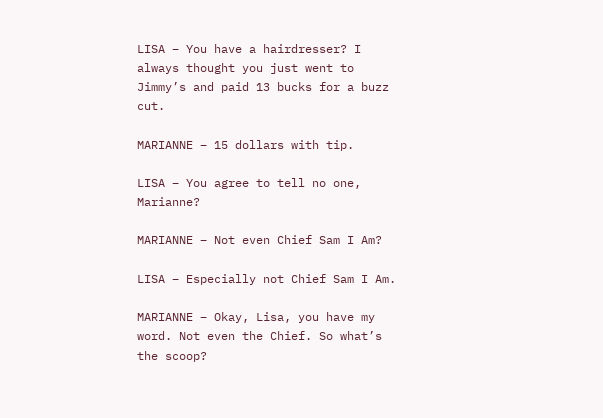LISA – You have a hairdresser? I always thought you just went to Jimmy’s and paid 13 bucks for a buzz cut.

MARIANNE – 15 dollars with tip.

LISA – You agree to tell no one, Marianne?

MARIANNE – Not even Chief Sam I Am?

LISA – Especially not Chief Sam I Am.

MARIANNE – Okay, Lisa, you have my word. Not even the Chief. So what’s the scoop?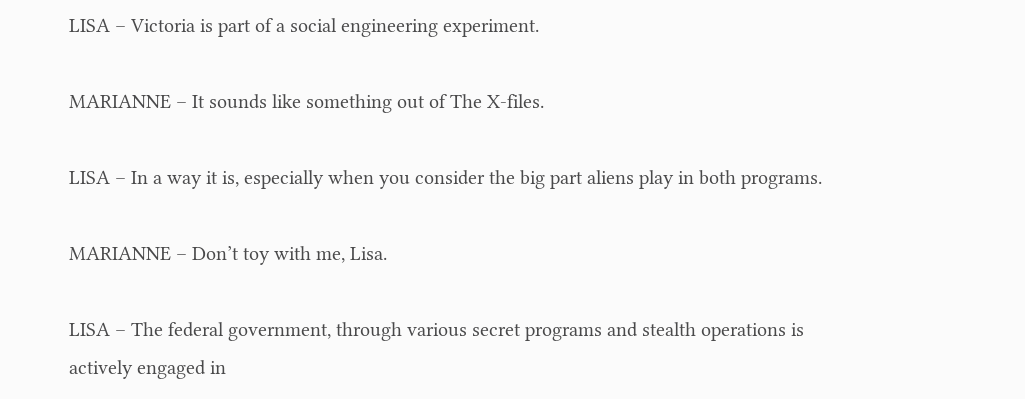LISA – Victoria is part of a social engineering experiment.

MARIANNE – It sounds like something out of The X-files.

LISA – In a way it is, especially when you consider the big part aliens play in both programs.

MARIANNE – Don’t toy with me, Lisa.

LISA – The federal government, through various secret programs and stealth operations is actively engaged in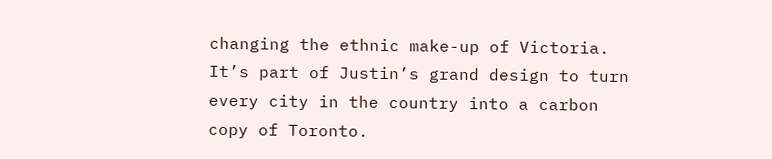changing the ethnic make-up of Victoria. It’s part of Justin’s grand design to turn every city in the country into a carbon copy of Toronto.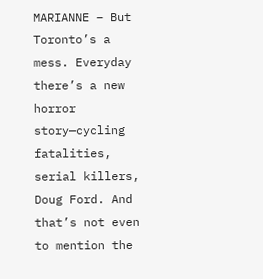MARIANNE – But Toronto’s a mess. Everyday there’s a new horror story—cycling fatalities, serial killers, Doug Ford. And that’s not even to mention the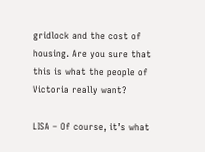gridlock and the cost of housing. Are you sure that this is what the people of Victoria really want?

LISA – Of course, it’s what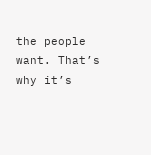the people want. That’s why it’s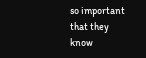so important that they know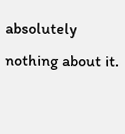absolutely nothing about it.